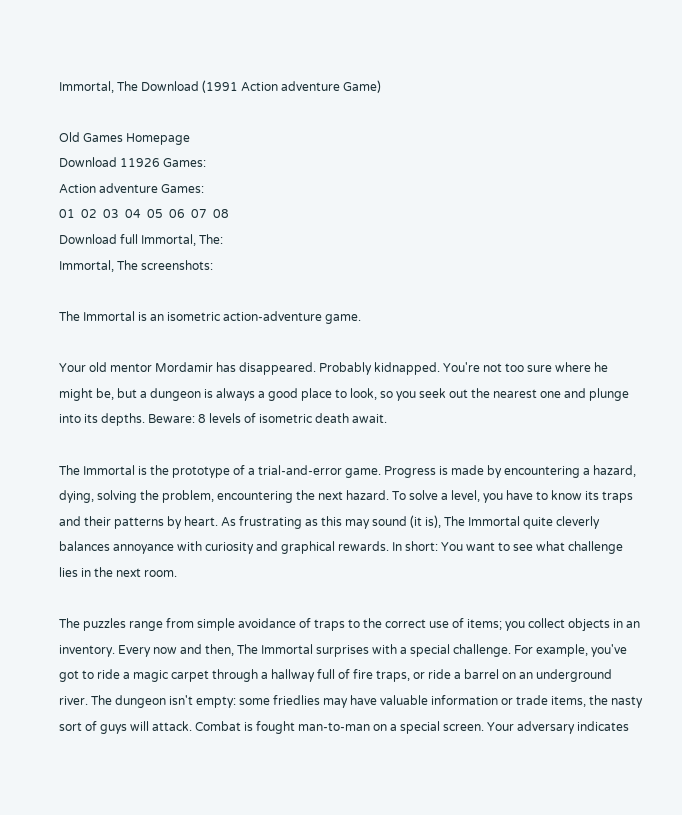Immortal, The Download (1991 Action adventure Game)

Old Games Homepage
Download 11926 Games:
Action adventure Games:
01  02  03  04  05  06  07  08
Download full Immortal, The:
Immortal, The screenshots:

The Immortal is an isometric action-adventure game.

Your old mentor Mordamir has disappeared. Probably kidnapped. You're not too sure where he might be, but a dungeon is always a good place to look, so you seek out the nearest one and plunge into its depths. Beware: 8 levels of isometric death await.

The Immortal is the prototype of a trial-and-error game. Progress is made by encountering a hazard, dying, solving the problem, encountering the next hazard. To solve a level, you have to know its traps and their patterns by heart. As frustrating as this may sound (it is), The Immortal quite cleverly balances annoyance with curiosity and graphical rewards. In short: You want to see what challenge lies in the next room.

The puzzles range from simple avoidance of traps to the correct use of items; you collect objects in an inventory. Every now and then, The Immortal surprises with a special challenge. For example, you've got to ride a magic carpet through a hallway full of fire traps, or ride a barrel on an underground river. The dungeon isn't empty: some friedlies may have valuable information or trade items, the nasty sort of guys will attack. Combat is fought man-to-man on a special screen. Your adversary indicates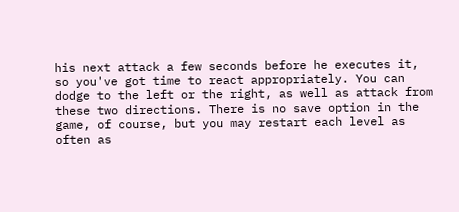his next attack a few seconds before he executes it, so you've got time to react appropriately. You can dodge to the left or the right, as well as attack from these two directions. There is no save option in the game, of course, but you may restart each level as often as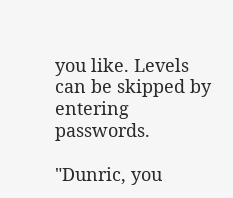you like. Levels can be skipped by entering passwords.

"Dunric, you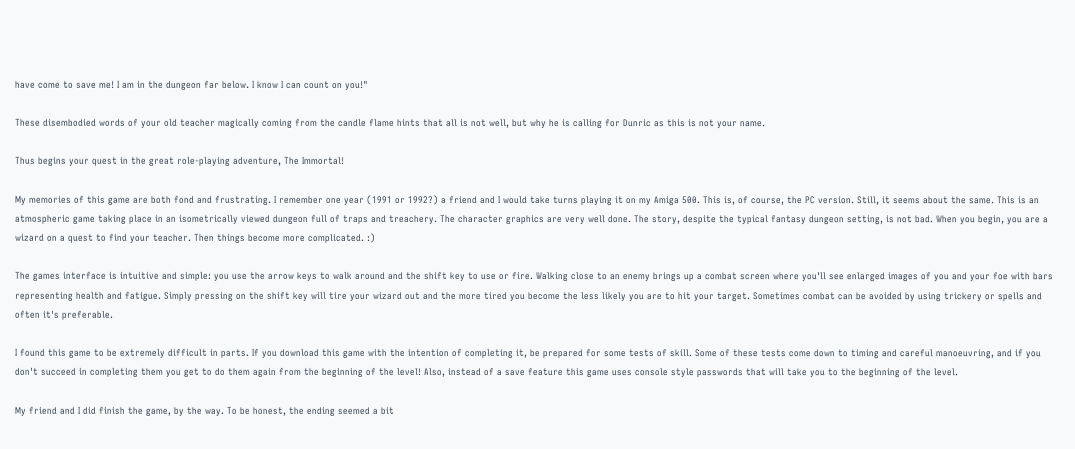have come to save me! I am in the dungeon far below. I know I can count on you!"

These disembodied words of your old teacher magically coming from the candle flame hints that all is not well, but why he is calling for Dunric as this is not your name.

Thus begins your quest in the great role-playing adventure, The Immortal!

My memories of this game are both fond and frustrating. I remember one year (1991 or 1992?) a friend and I would take turns playing it on my Amiga 500. This is, of course, the PC version. Still, it seems about the same. This is an atmospheric game taking place in an isometrically viewed dungeon full of traps and treachery. The character graphics are very well done. The story, despite the typical fantasy dungeon setting, is not bad. When you begin, you are a wizard on a quest to find your teacher. Then things become more complicated. :)

The games interface is intuitive and simple: you use the arrow keys to walk around and the shift key to use or fire. Walking close to an enemy brings up a combat screen where you'll see enlarged images of you and your foe with bars representing health and fatigue. Simply pressing on the shift key will tire your wizard out and the more tired you become the less likely you are to hit your target. Sometimes combat can be avoided by using trickery or spells and often it's preferable.

I found this game to be extremely difficult in parts. If you download this game with the intention of completing it, be prepared for some tests of skill. Some of these tests come down to timing and careful manoeuvring, and if you don't succeed in completing them you get to do them again from the beginning of the level! Also, instead of a save feature this game uses console style passwords that will take you to the beginning of the level.

My friend and I did finish the game, by the way. To be honest, the ending seemed a bit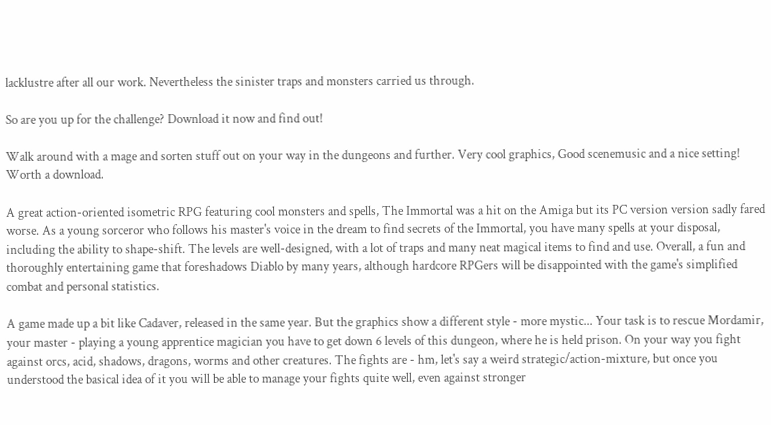lacklustre after all our work. Nevertheless the sinister traps and monsters carried us through.

So are you up for the challenge? Download it now and find out!

Walk around with a mage and sorten stuff out on your way in the dungeons and further. Very cool graphics, Good scenemusic and a nice setting! Worth a download.

A great action-oriented isometric RPG featuring cool monsters and spells, The Immortal was a hit on the Amiga but its PC version version sadly fared worse. As a young sorceror who follows his master's voice in the dream to find secrets of the Immortal, you have many spells at your disposal, including the ability to shape-shift. The levels are well-designed, with a lot of traps and many neat magical items to find and use. Overall, a fun and thoroughly entertaining game that foreshadows Diablo by many years, although hardcore RPGers will be disappointed with the game's simplified combat and personal statistics.

A game made up a bit like Cadaver, released in the same year. But the graphics show a different style - more mystic... Your task is to rescue Mordamir, your master - playing a young apprentice magician you have to get down 6 levels of this dungeon, where he is held prison. On your way you fight against orcs, acid, shadows, dragons, worms and other creatures. The fights are - hm, let's say a weird strategic/action-mixture, but once you understood the basical idea of it you will be able to manage your fights quite well, even against stronger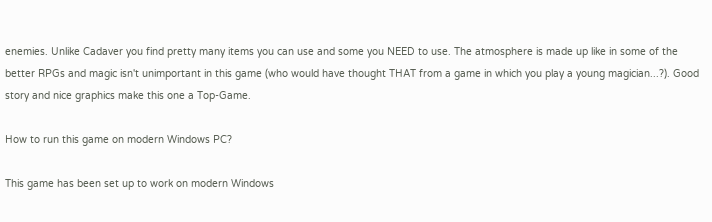enemies. Unlike Cadaver you find pretty many items you can use and some you NEED to use. The atmosphere is made up like in some of the better RPGs and magic isn't unimportant in this game (who would have thought THAT from a game in which you play a young magician...?). Good story and nice graphics make this one a Top-Game.

How to run this game on modern Windows PC?

This game has been set up to work on modern Windows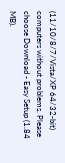(11/10/8/7/Vista/XP 64/32-bit) computers without problems. Please choose Download - Easy Setup (1.84 MB).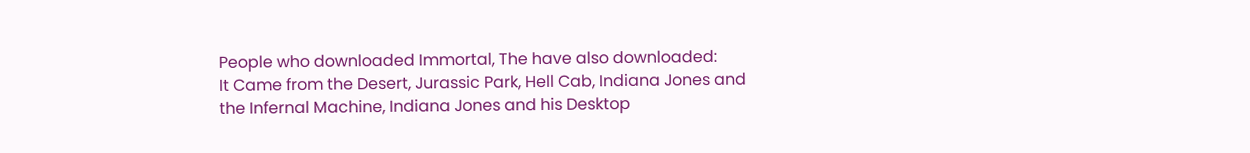People who downloaded Immortal, The have also downloaded:
It Came from the Desert, Jurassic Park, Hell Cab, Indiana Jones and the Infernal Machine, Indiana Jones and his Desktop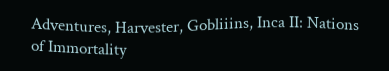Adventures, Harvester, Gobliiins, Inca II: Nations of Immortality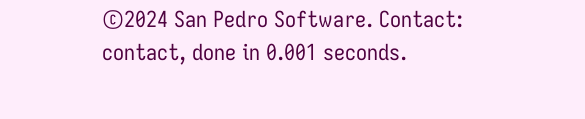©2024 San Pedro Software. Contact: contact, done in 0.001 seconds.